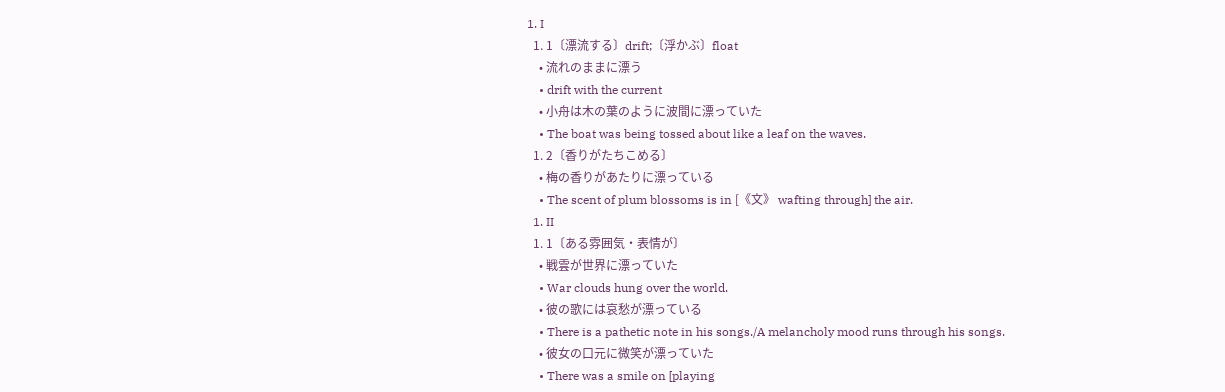1. I
  1. 1〔漂流する〕drift;〔浮かぶ〕float
    • 流れのままに漂う
    • drift with the current
    • 小舟は木の葉のように波間に漂っていた
    • The boat was being tossed about like a leaf on the waves.
  1. 2〔香りがたちこめる〕
    • 梅の香りがあたりに漂っている
    • The scent of plum blossoms is in [《文》 wafting through] the air.
  1. II
  1. 1〔ある雰囲気・表情が〕
    • 戦雲が世界に漂っていた
    • War clouds hung over the world.
    • 彼の歌には哀愁が漂っている
    • There is a pathetic note in his songs./A melancholy mood runs through his songs.
    • 彼女の口元に微笑が漂っていた
    • There was a smile on [playing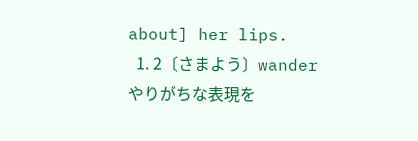about] her lips.
  1. 2〔さまよう〕wander
やりがちな表現を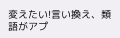変えたい!言い換え、類語がアプ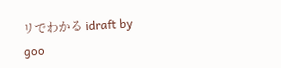リでわかる idraft by goo